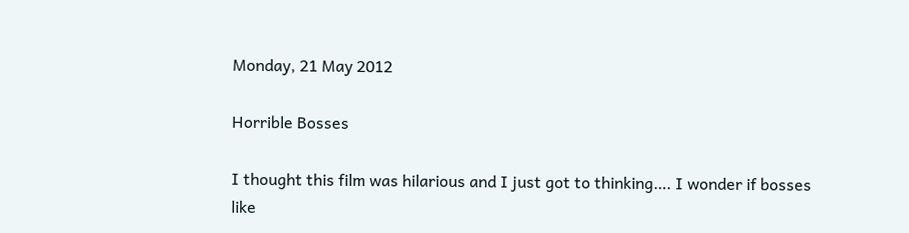Monday, 21 May 2012

Horrible Bosses

I thought this film was hilarious and I just got to thinking…. I wonder if bosses like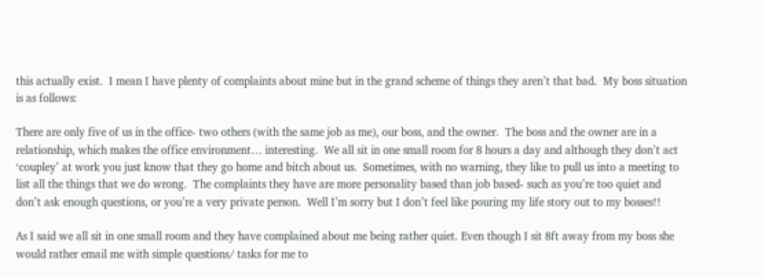this actually exist.  I mean I have plenty of complaints about mine but in the grand scheme of things they aren’t that bad.  My boss situation is as follows:

There are only five of us in the office- two others (with the same job as me), our boss, and the owner.  The boss and the owner are in a relationship, which makes the office environment… interesting.  We all sit in one small room for 8 hours a day and although they don’t act ‘coupley’ at work you just know that they go home and bitch about us.  Sometimes, with no warning, they like to pull us into a meeting to list all the things that we do wrong.  The complaints they have are more personality based than job based- such as you’re too quiet and don’t ask enough questions, or you’re a very private person.  Well I’m sorry but I don’t feel like pouring my life story out to my bosses!!

As I said we all sit in one small room and they have complained about me being rather quiet. Even though I sit 8ft away from my boss she would rather email me with simple questions/ tasks for me to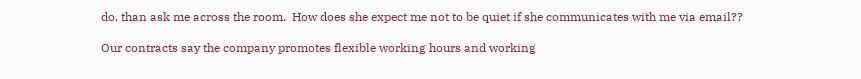do, than ask me across the room.  How does she expect me not to be quiet if she communicates with me via email??

Our contracts say the company promotes flexible working hours and working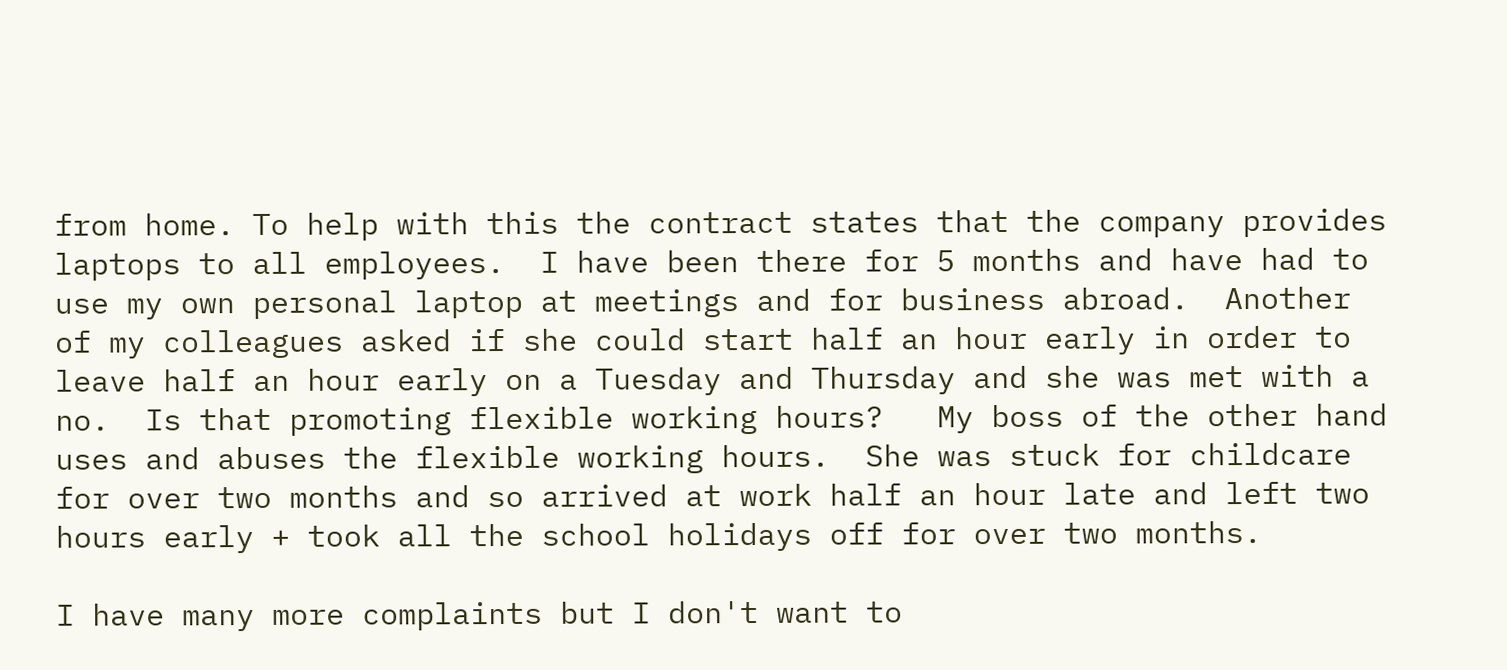from home. To help with this the contract states that the company provides laptops to all employees.  I have been there for 5 months and have had to use my own personal laptop at meetings and for business abroad.  Another of my colleagues asked if she could start half an hour early in order to leave half an hour early on a Tuesday and Thursday and she was met with a no.  Is that promoting flexible working hours?   My boss of the other hand uses and abuses the flexible working hours.  She was stuck for childcare for over two months and so arrived at work half an hour late and left two hours early + took all the school holidays off for over two months.

I have many more complaints but I don't want to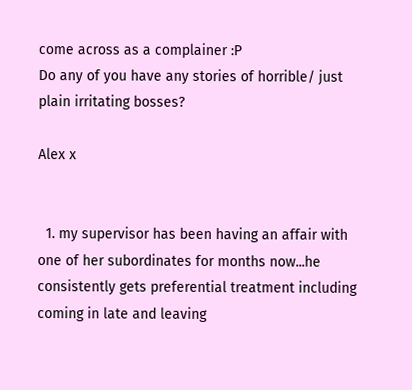come across as a complainer :P
Do any of you have any stories of horrible/ just plain irritating bosses?

Alex x


  1. my supervisor has been having an affair with one of her subordinates for months now...he consistently gets preferential treatment including coming in late and leaving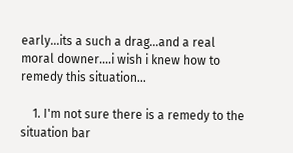early...its a such a drag...and a real moral downer....i wish i knew how to remedy this situation...

    1. I'm not sure there is a remedy to the situation bar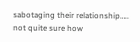sabotaging their relationship….. not quite sure how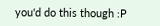you'd do this though :P